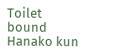Toilet bound Hanako kun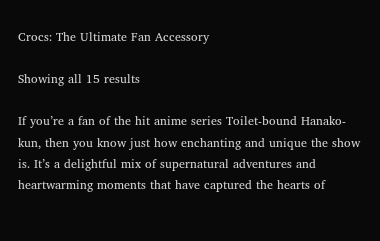Crocs: The Ultimate Fan Accessory

Showing all 15 results

If you’re a fan of the hit anime series Toilet-bound Hanako-kun, then you know just how enchanting and unique the show is. It’s a delightful mix of supernatural adventures and heartwarming moments that have captured the hearts of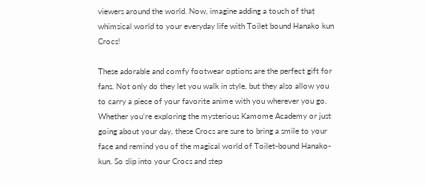viewers around the world. Now, imagine adding a touch of that whimsical world to your everyday life with Toilet bound Hanako kun Crocs!

These adorable and comfy footwear options are the perfect gift for fans. Not only do they let you walk in style, but they also allow you to carry a piece of your favorite anime with you wherever you go. Whether you’re exploring the mysterious Kamome Academy or just going about your day, these Crocs are sure to bring a smile to your face and remind you of the magical world of Toilet-bound Hanako-kun. So slip into your Crocs and step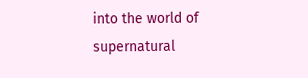into the world of supernatural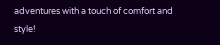adventures with a touch of comfort and style!